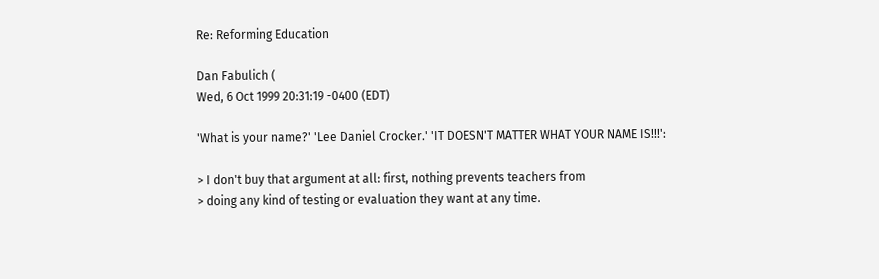Re: Reforming Education

Dan Fabulich (
Wed, 6 Oct 1999 20:31:19 -0400 (EDT)

'What is your name?' 'Lee Daniel Crocker.' 'IT DOESN'T MATTER WHAT YOUR NAME IS!!!':

> I don't buy that argument at all: first, nothing prevents teachers from
> doing any kind of testing or evaluation they want at any time.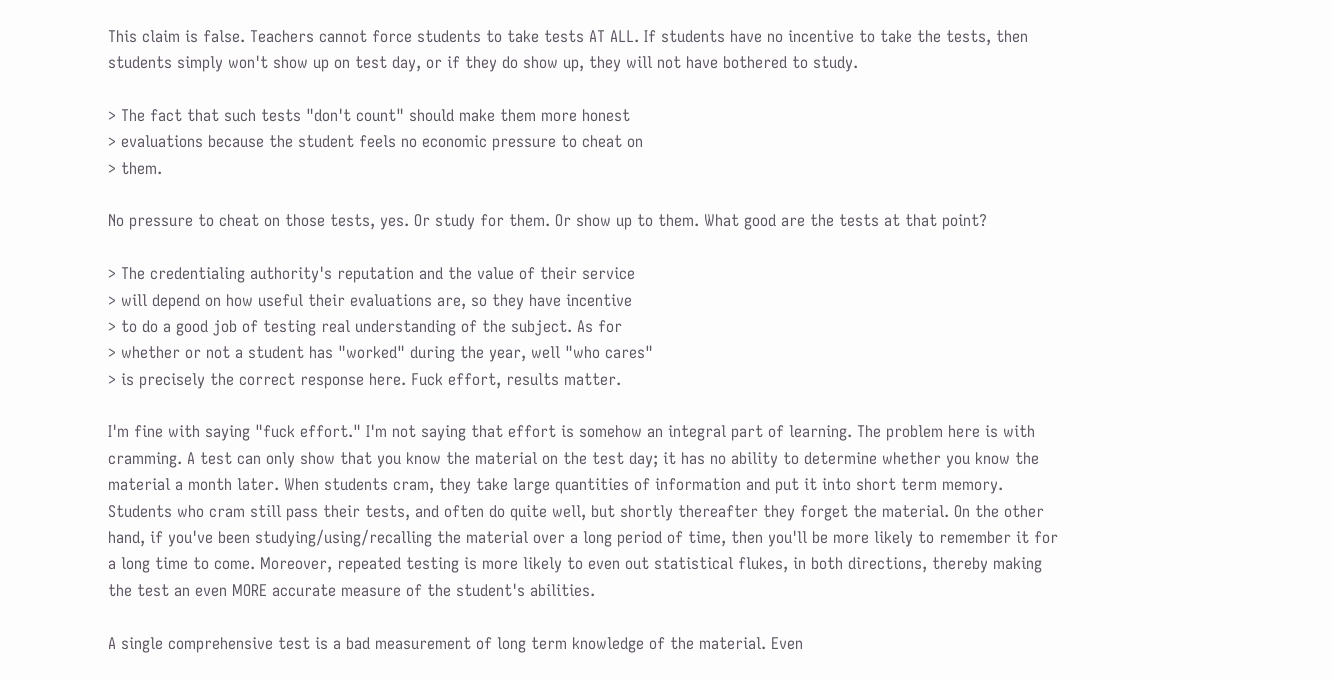This claim is false. Teachers cannot force students to take tests AT ALL. If students have no incentive to take the tests, then students simply won't show up on test day, or if they do show up, they will not have bothered to study.

> The fact that such tests "don't count" should make them more honest
> evaluations because the student feels no economic pressure to cheat on
> them.

No pressure to cheat on those tests, yes. Or study for them. Or show up to them. What good are the tests at that point?

> The credentialing authority's reputation and the value of their service
> will depend on how useful their evaluations are, so they have incentive
> to do a good job of testing real understanding of the subject. As for
> whether or not a student has "worked" during the year, well "who cares"
> is precisely the correct response here. Fuck effort, results matter.

I'm fine with saying "fuck effort." I'm not saying that effort is somehow an integral part of learning. The problem here is with cramming. A test can only show that you know the material on the test day; it has no ability to determine whether you know the material a month later. When students cram, they take large quantities of information and put it into short term memory. Students who cram still pass their tests, and often do quite well, but shortly thereafter they forget the material. On the other hand, if you've been studying/using/recalling the material over a long period of time, then you'll be more likely to remember it for a long time to come. Moreover, repeated testing is more likely to even out statistical flukes, in both directions, thereby making the test an even MORE accurate measure of the student's abilities.

A single comprehensive test is a bad measurement of long term knowledge of the material. Even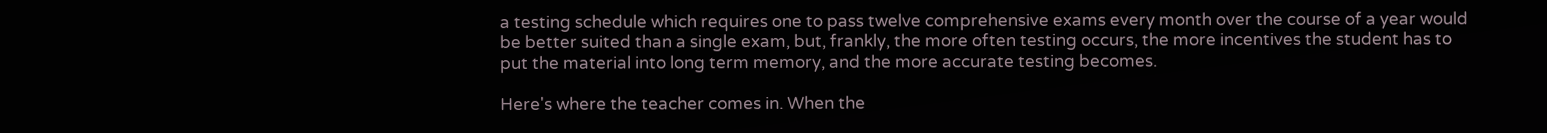a testing schedule which requires one to pass twelve comprehensive exams every month over the course of a year would be better suited than a single exam, but, frankly, the more often testing occurs, the more incentives the student has to put the material into long term memory, and the more accurate testing becomes.

Here's where the teacher comes in. When the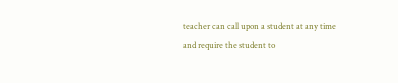teacher can call upon a student at any time and require the student to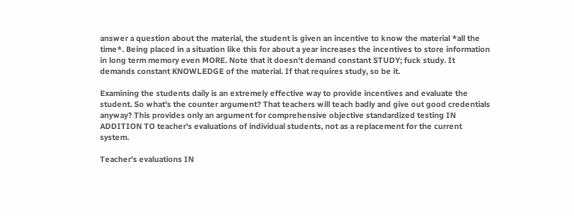answer a question about the material, the student is given an incentive to know the material *all the time*. Being placed in a situation like this for about a year increases the incentives to store information in long term memory even MORE. Note that it doesn't demand constant STUDY; fuck study. It demands constant KNOWLEDGE of the material. If that requires study, so be it.

Examining the students daily is an extremely effective way to provide incentives and evaluate the student. So what's the counter argument? That teachers will teach badly and give out good credentials anyway? This provides only an argument for comprehensive objective standardized testing IN ADDITION TO teacher's evaluations of individual students, not as a replacement for the current system.

Teacher's evaluations IN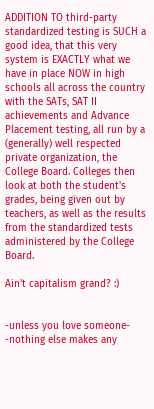ADDITION TO third-party standardized testing is SUCH a good idea, that this very system is EXACTLY what we have in place NOW in high schools all across the country with the SATs, SAT II achievements and Advance Placement testing, all run by a (generally) well respected private organization, the College Board. Colleges then look at both the student's grades, being given out by teachers, as well as the results from the standardized tests administered by the College Board.

Ain't capitalism grand? :)


-unless you love someone-
-nothing else makes any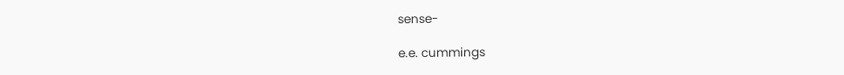sense-

e.e. cummings